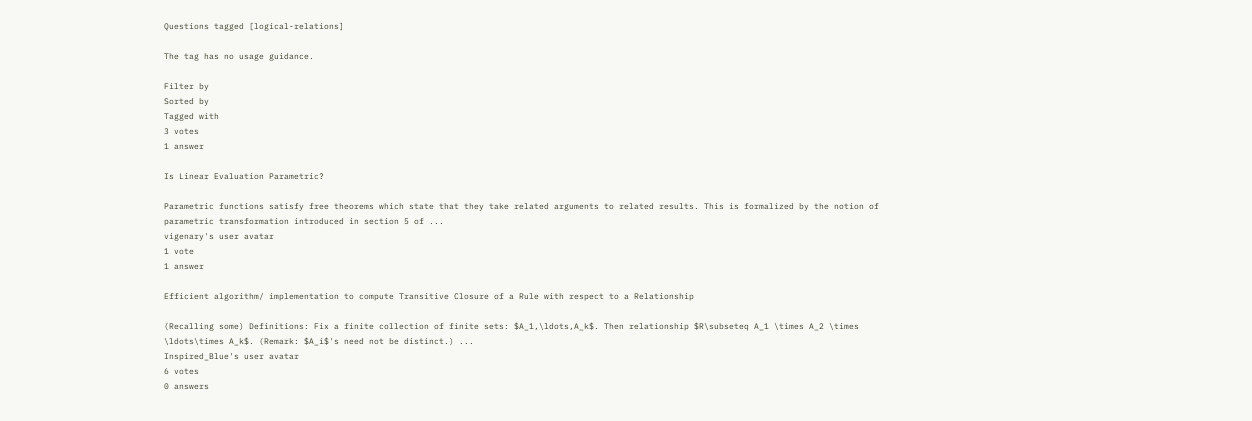Questions tagged [logical-relations]

The tag has no usage guidance.

Filter by
Sorted by
Tagged with
3 votes
1 answer

Is Linear Evaluation Parametric?

Parametric functions satisfy free theorems which state that they take related arguments to related results. This is formalized by the notion of parametric transformation introduced in section 5 of ...
vigenary's user avatar
1 vote
1 answer

Efficient algorithm/ implementation to compute Transitive Closure of a Rule with respect to a Relationship

(Recalling some) Definitions: Fix a finite collection of finite sets: $A_1,\ldots,A_k$. Then relationship $R\subseteq A_1 \times A_2 \times \ldots\times A_k$. (Remark: $A_i$'s need not be distinct.) ...
Inspired_Blue's user avatar
6 votes
0 answers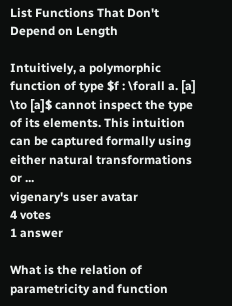List Functions That Don't Depend on Length

Intuitively, a polymorphic function of type $f : \forall a. [a] \to [a]$ cannot inspect the type of its elements. This intuition can be captured formally using either natural transformations or ...
vigenary's user avatar
4 votes
1 answer

What is the relation of parametricity and function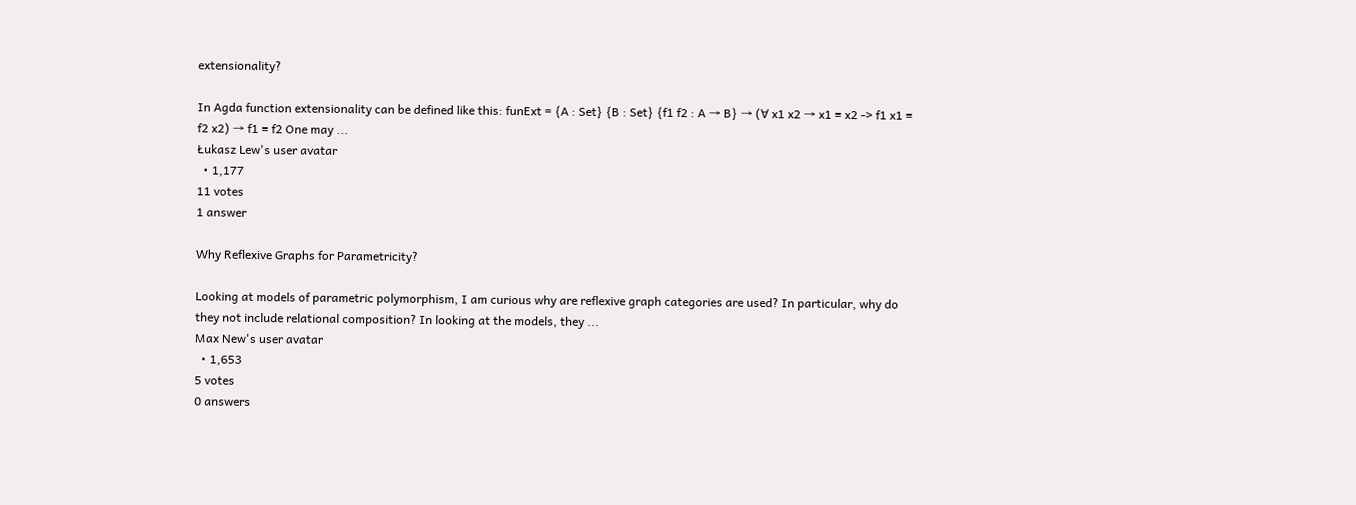extensionality?

In Agda function extensionality can be defined like this: funExt = {A : Set} {B : Set} {f1 f2 : A → B} → (∀ x1 x2 → x1 ≡ x2 -> f1 x1 ≡ f2 x2) → f1 ≡ f2 One may ...
Łukasz Lew's user avatar
  • 1,177
11 votes
1 answer

Why Reflexive Graphs for Parametricity?

Looking at models of parametric polymorphism, I am curious why are reflexive graph categories are used? In particular, why do they not include relational composition? In looking at the models, they ...
Max New's user avatar
  • 1,653
5 votes
0 answers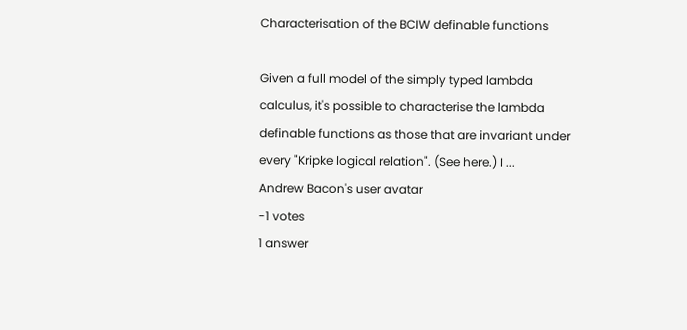Characterisation of the BCIW definable functions

Given a full model of the simply typed lambda calculus, it's possible to characterise the lambda definable functions as those that are invariant under every "Kripke logical relation". (See here.) I ...
Andrew Bacon's user avatar
-1 votes
1 answer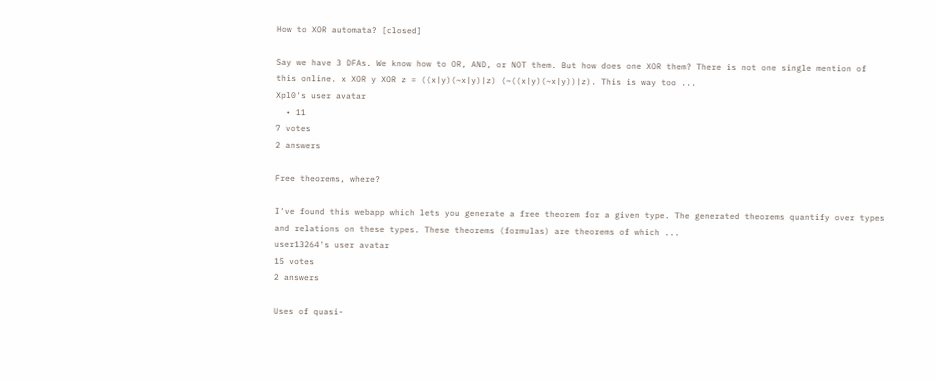How to XOR automata? [closed]

Say we have 3 DFAs. We know how to OR, AND, or NOT them. But how does one XOR them? There is not one single mention of this online. x XOR y XOR z = ((x|y)(~x|y)|z) (~((x|y)(~x|y))|z). This is way too ...
Xpl0's user avatar
  • 11
7 votes
2 answers

Free theorems, where?

I've found this webapp which lets you generate a free theorem for a given type. The generated theorems quantify over types and relations on these types. These theorems (formulas) are theorems of which ...
user13264's user avatar
15 votes
2 answers

Uses of quasi-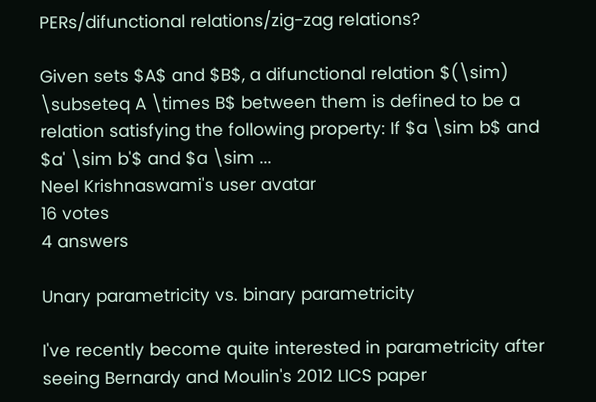PERs/difunctional relations/zig-zag relations?

Given sets $A$ and $B$, a difunctional relation $(\sim) \subseteq A \times B$ between them is defined to be a relation satisfying the following property: If $a \sim b$ and $a' \sim b'$ and $a \sim ...
Neel Krishnaswami's user avatar
16 votes
4 answers

Unary parametricity vs. binary parametricity

I've recently become quite interested in parametricity after seeing Bernardy and Moulin's 2012 LICS paper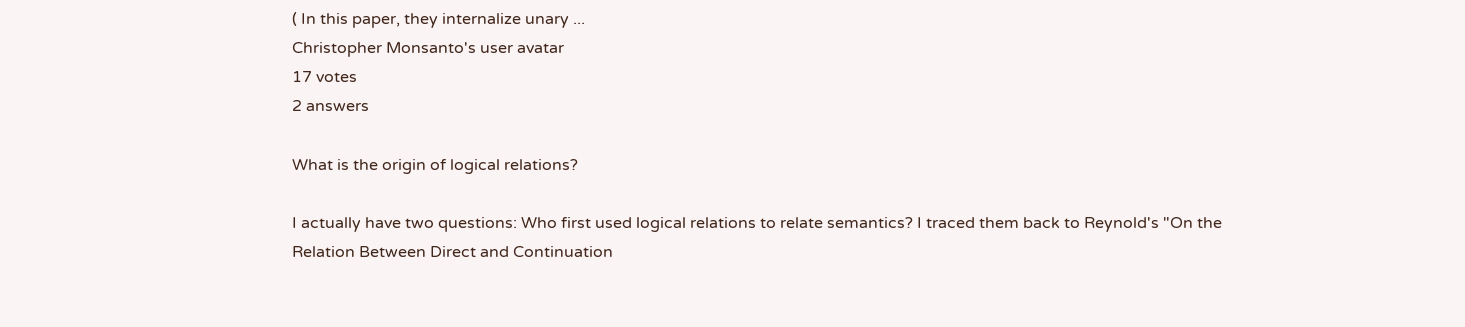( In this paper, they internalize unary ...
Christopher Monsanto's user avatar
17 votes
2 answers

What is the origin of logical relations?

I actually have two questions: Who first used logical relations to relate semantics? I traced them back to Reynold's "On the Relation Between Direct and Continuation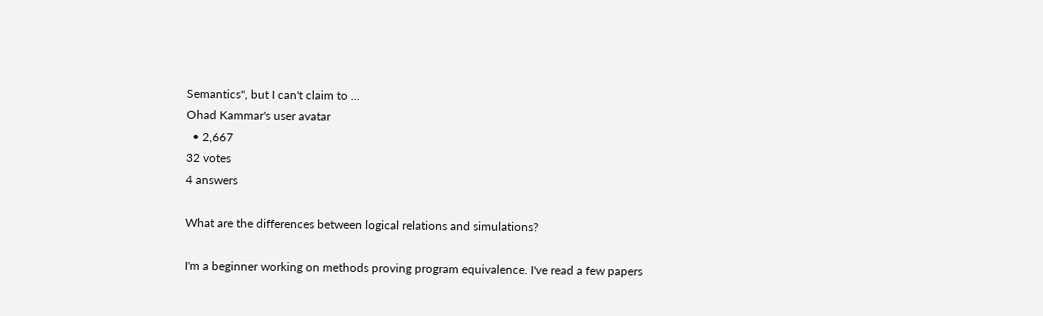Semantics", but I can't claim to ...
Ohad Kammar's user avatar
  • 2,667
32 votes
4 answers

What are the differences between logical relations and simulations?

I'm a beginner working on methods proving program equivalence. I've read a few papers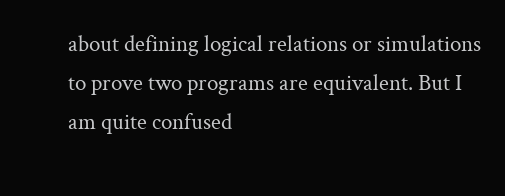about defining logical relations or simulations to prove two programs are equivalent. But I am quite confused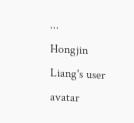...
Hongjin Liang's user avatar